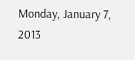Monday, January 7, 2013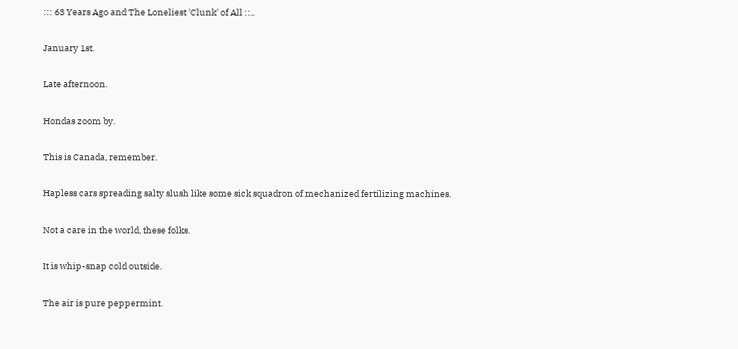::: 63 Years Ago and The Loneliest 'Clunk' of All ::..

January 1st.

Late afternoon.

Hondas zoom by.

This is Canada, remember.

Hapless cars spreading salty slush like some sick squadron of mechanized fertilizing machines.

Not a care in the world, these folks.

It is whip-snap cold outside.

The air is pure peppermint.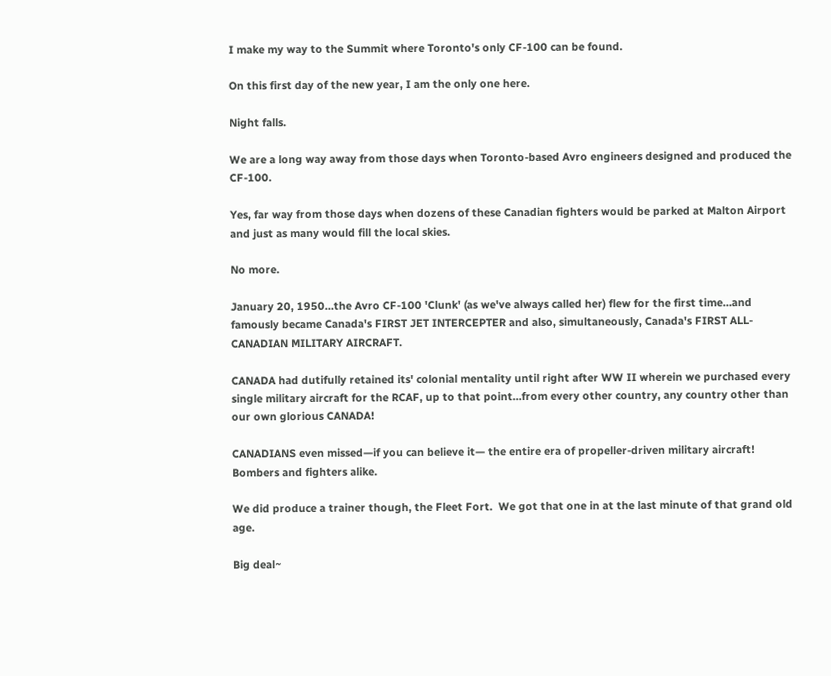I make my way to the Summit where Toronto's only CF-100 can be found.

On this first day of the new year, I am the only one here.

Night falls.

We are a long way away from those days when Toronto-based Avro engineers designed and produced the CF-100.

Yes, far way from those days when dozens of these Canadian fighters would be parked at Malton Airport and just as many would fill the local skies.

No more.

January 20, 1950…the Avro CF-100 'Clunk' (as we've always called her) flew for the first time…and famously became Canada's FIRST JET INTERCEPTER and also, simultaneously, Canada's FIRST ALL-CANADIAN MILITARY AIRCRAFT.

CANADA had dutifully retained its' colonial mentality until right after WW II wherein we purchased every single military aircraft for the RCAF, up to that point…from every other country, any country other than our own glorious CANADA!

CANADIANS even missed—if you can believe it— the entire era of propeller-driven military aircraft!
Bombers and fighters alike.

We did produce a trainer though, the Fleet Fort.  We got that one in at the last minute of that grand old age.

Big deal~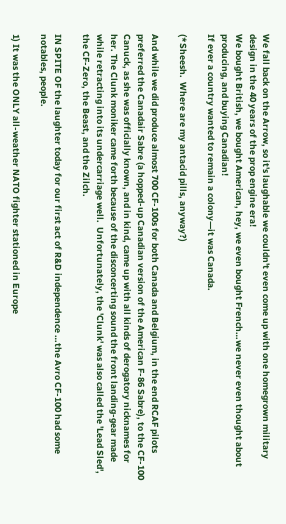We fall back on the Arrow, so it's laughable we couldn't even come up with one homegrown military design in the 40 years of the prop engine era!
We bought British, we bought American, hey, we even bought French…we never even thought about producing, and buying Canadian!
If ever a country wanted to remain a colony—it was Canada.

(*Sheesh.  Where are my antacid pills, anyway?)

And while we did produce almost 700 CF-100s for both Canada and Belgium, in the end RCAF pilots preferred the Canadair Sabre (a hopped-up Canadian version of the American F-86 Sabre), to the CF-100 Canuck, as she was officially known, and in kind, came up with all kinds of derogatory nicknames for her. The Clunk moniker came forth because of the disconcerting sound the front landing-gear made while retracting into its undercarriage well.  Unfortunately, the 'Clunk' was also called the 'Lead Sled', the CF-Zero, the Beast, and the Zilch.

IN SPITE OF the laughter today for our first act of R&D independence …the Avro CF-100 had some notables, people.

1) It was the ONLY all-weather NATO fighter stationed in Europe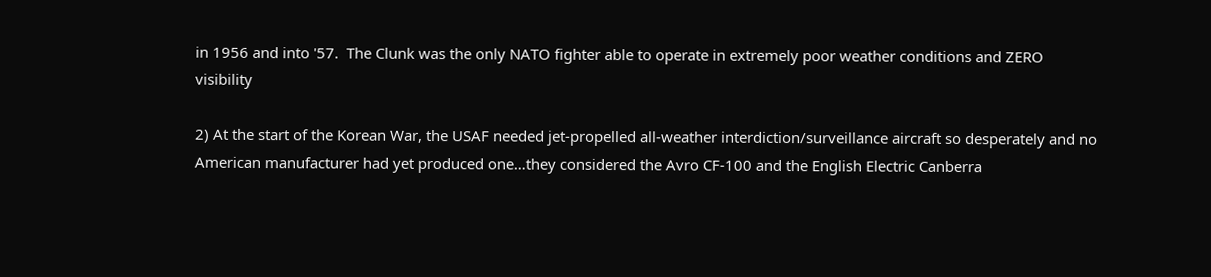in 1956 and into '57.  The Clunk was the only NATO fighter able to operate in extremely poor weather conditions and ZERO visibility

2) At the start of the Korean War, the USAF needed jet-propelled all-weather interdiction/surveillance aircraft so desperately and no American manufacturer had yet produced one…they considered the Avro CF-100 and the English Electric Canberra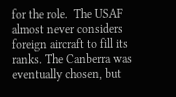for the role.  The USAF almost never considers foreign aircraft to fill its ranks. The Canberra was eventually chosen, but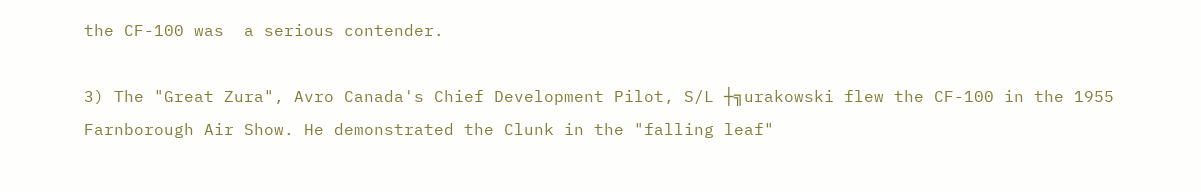the CF-100 was  a serious contender.

3) The "Great Zura", Avro Canada's Chief Development Pilot, S/L ┼╗urakowski flew the CF-100 in the 1955 Farnborough Air Show. He demonstrated the Clunk in the "falling leaf"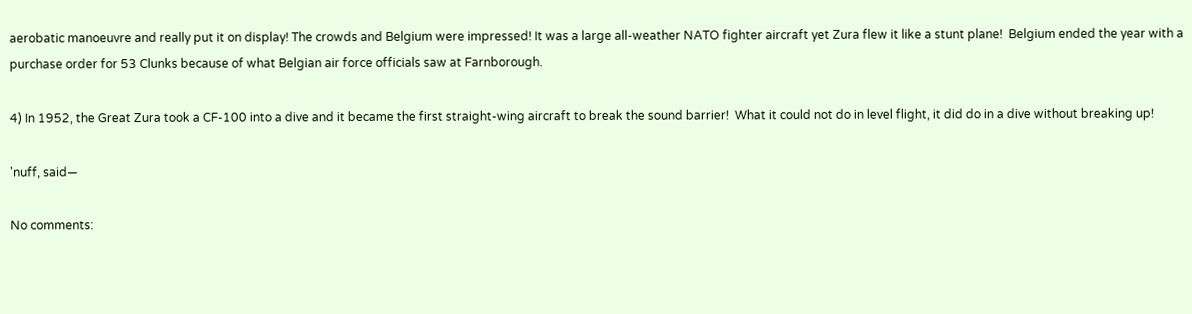aerobatic manoeuvre and really put it on display! The crowds and Belgium were impressed! It was a large all-weather NATO fighter aircraft yet Zura flew it like a stunt plane!  Belgium ended the year with a purchase order for 53 Clunks because of what Belgian air force officials saw at Farnborough.

4) In 1952, the Great Zura took a CF-100 into a dive and it became the first straight-wing aircraft to break the sound barrier!  What it could not do in level flight, it did do in a dive without breaking up!

'nuff, said—

No comments: